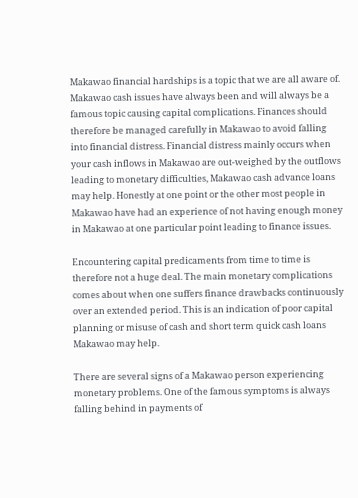Makawao financial hardships is a topic that we are all aware of. Makawao cash issues have always been and will always be a famous topic causing capital complications. Finances should therefore be managed carefully in Makawao to avoid falling into financial distress. Financial distress mainly occurs when your cash inflows in Makawao are out-weighed by the outflows leading to monetary difficulties, Makawao cash advance loans may help. Honestly at one point or the other most people in Makawao have had an experience of not having enough money in Makawao at one particular point leading to finance issues.

Encountering capital predicaments from time to time is therefore not a huge deal. The main monetary complications comes about when one suffers finance drawbacks continuously over an extended period. This is an indication of poor capital planning or misuse of cash and short term quick cash loans Makawao may help.

There are several signs of a Makawao person experiencing monetary problems. One of the famous symptoms is always falling behind in payments of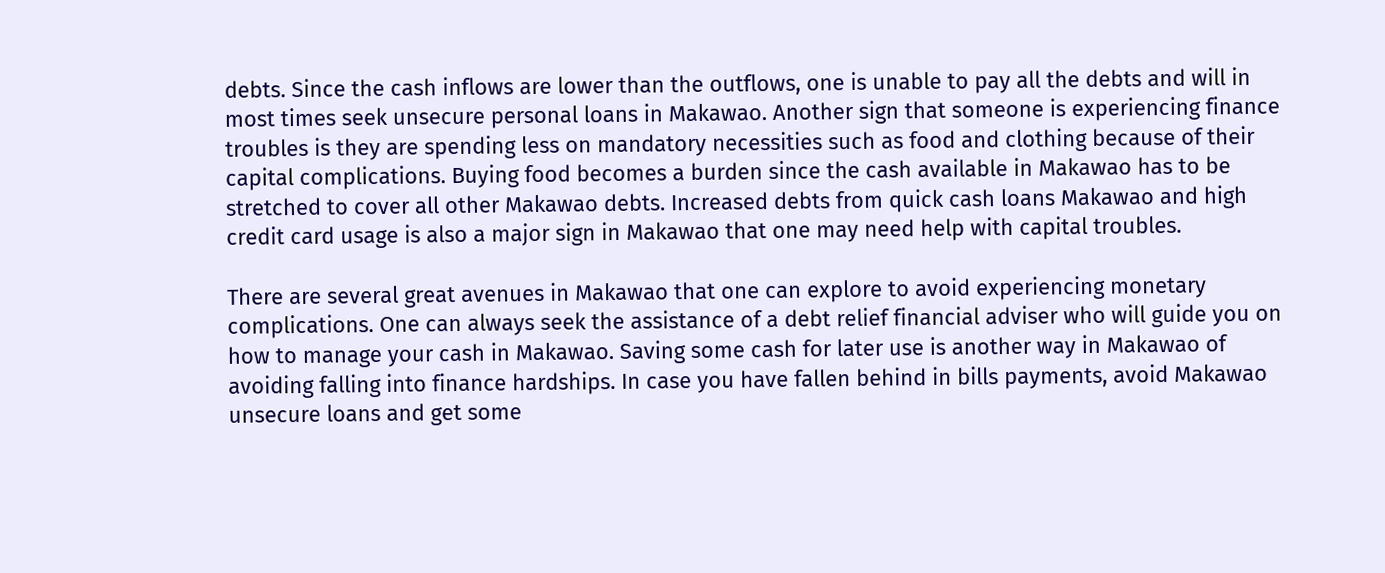debts. Since the cash inflows are lower than the outflows, one is unable to pay all the debts and will in most times seek unsecure personal loans in Makawao. Another sign that someone is experiencing finance troubles is they are spending less on mandatory necessities such as food and clothing because of their capital complications. Buying food becomes a burden since the cash available in Makawao has to be stretched to cover all other Makawao debts. Increased debts from quick cash loans Makawao and high credit card usage is also a major sign in Makawao that one may need help with capital troubles.

There are several great avenues in Makawao that one can explore to avoid experiencing monetary complications. One can always seek the assistance of a debt relief financial adviser who will guide you on how to manage your cash in Makawao. Saving some cash for later use is another way in Makawao of avoiding falling into finance hardships. In case you have fallen behind in bills payments, avoid Makawao unsecure loans and get some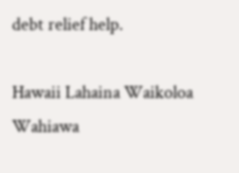debt relief help.

Hawaii Lahaina Waikoloa Wahiawa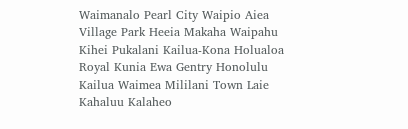Waimanalo Pearl City Waipio Aiea Village Park Heeia Makaha Waipahu Kihei Pukalani Kailua-Kona Holualoa Royal Kunia Ewa Gentry Honolulu Kailua Waimea Mililani Town Laie Kahaluu Kalaheo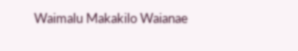Waimalu Makakilo Waianae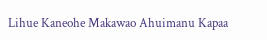Lihue Kaneohe Makawao Ahuimanu Kapaa